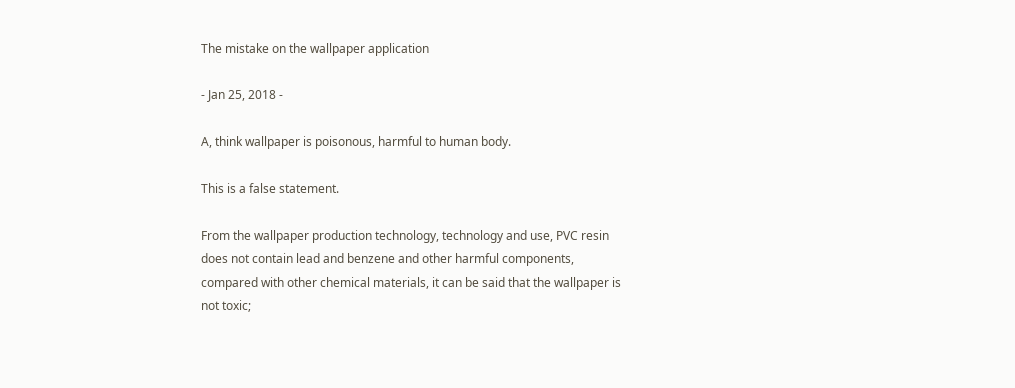The mistake on the wallpaper application

- Jan 25, 2018 -

A, think wallpaper is poisonous, harmful to human body.

This is a false statement.

From the wallpaper production technology, technology and use, PVC resin does not contain lead and benzene and other harmful components, compared with other chemical materials, it can be said that the wallpaper is not toxic;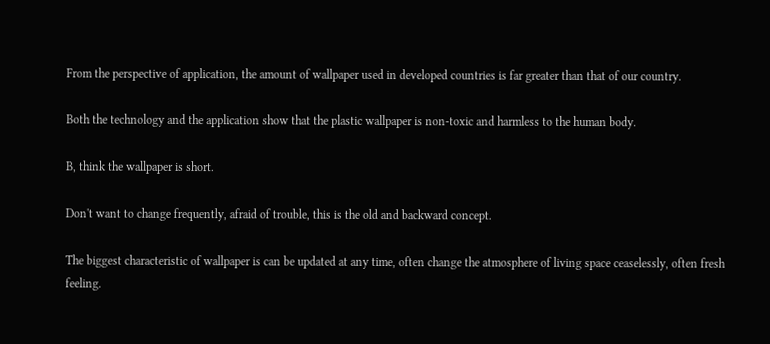From the perspective of application, the amount of wallpaper used in developed countries is far greater than that of our country.

Both the technology and the application show that the plastic wallpaper is non-toxic and harmless to the human body.

B, think the wallpaper is short.

Don't want to change frequently, afraid of trouble, this is the old and backward concept.

The biggest characteristic of wallpaper is can be updated at any time, often change the atmosphere of living space ceaselessly, often fresh feeling.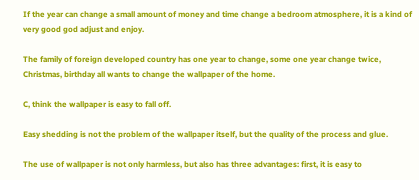If the year can change a small amount of money and time change a bedroom atmosphere, it is a kind of very good god adjust and enjoy.

The family of foreign developed country has one year to change, some one year change twice, Christmas, birthday all wants to change the wallpaper of the home.

C, think the wallpaper is easy to fall off.

Easy shedding is not the problem of the wallpaper itself, but the quality of the process and glue.

The use of wallpaper is not only harmless, but also has three advantages: first, it is easy to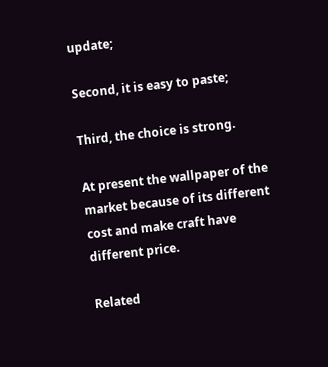update;

Second, it is easy to paste;

Third, the choice is strong.

At present the wallpaper of the market because of its different cost and make craft have different price.

Related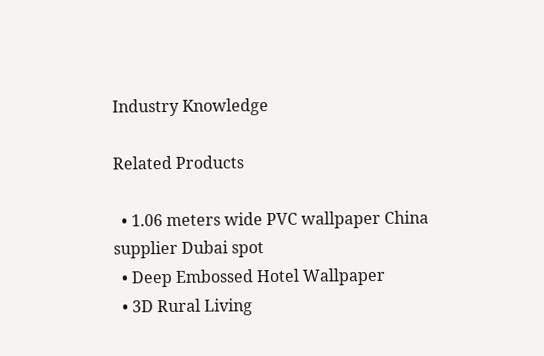Industry Knowledge

Related Products

  • 1.06 meters wide PVC wallpaper China supplier Dubai spot
  • Deep Embossed Hotel Wallpaper
  • 3D Rural Living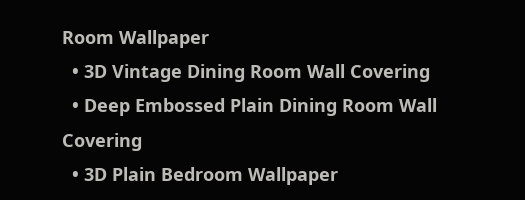Room Wallpaper
  • 3D Vintage Dining Room Wall Covering
  • Deep Embossed Plain Dining Room Wall Covering
  • 3D Plain Bedroom Wallpaper